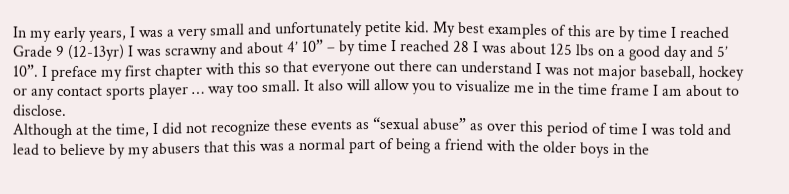In my early years, I was a very small and unfortunately petite kid. My best examples of this are by time I reached Grade 9 (12-13yr) I was scrawny and about 4’ 10” – by time I reached 28 I was about 125 lbs on a good day and 5’ 10”. I preface my first chapter with this so that everyone out there can understand I was not major baseball, hockey or any contact sports player … way too small. It also will allow you to visualize me in the time frame I am about to disclose.
Although at the time, I did not recognize these events as “sexual abuse” as over this period of time I was told and lead to believe by my abusers that this was a normal part of being a friend with the older boys in the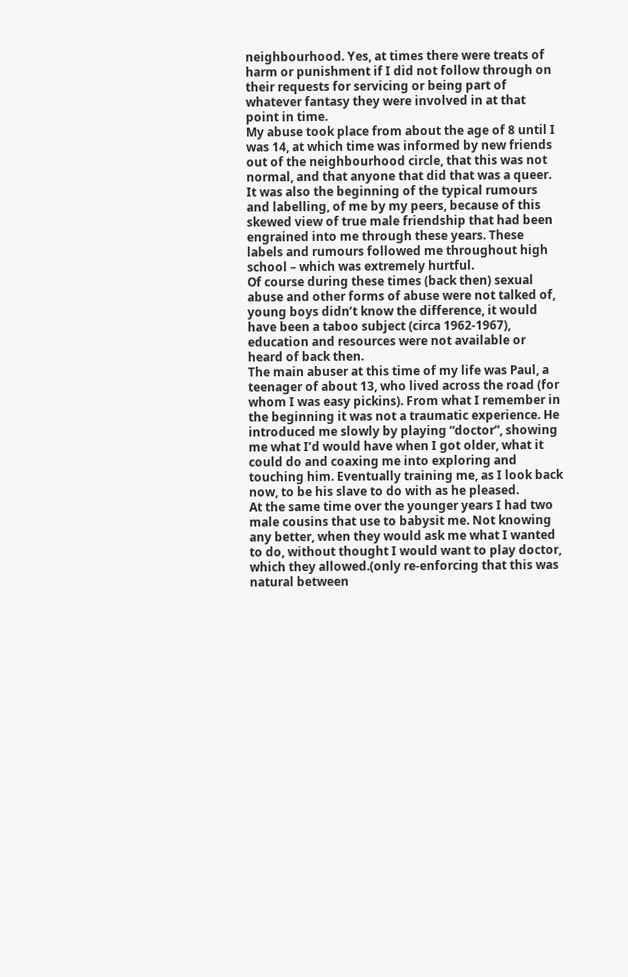neighbourhood. Yes, at times there were treats of harm or punishment if I did not follow through on their requests for servicing or being part of whatever fantasy they were involved in at that point in time.
My abuse took place from about the age of 8 until I was 14, at which time was informed by new friends out of the neighbourhood circle, that this was not normal, and that anyone that did that was a queer. It was also the beginning of the typical rumours and labelling, of me by my peers, because of this skewed view of true male friendship that had been engrained into me through these years. These labels and rumours followed me throughout high school – which was extremely hurtful.
Of course during these times (back then) sexual abuse and other forms of abuse were not talked of, young boys didn’t know the difference, it would have been a taboo subject (circa 1962-1967), education and resources were not available or heard of back then.
The main abuser at this time of my life was Paul, a teenager of about 13, who lived across the road (for whom I was easy pickins). From what I remember in the beginning it was not a traumatic experience. He introduced me slowly by playing “doctor”, showing me what I’d would have when I got older, what it could do and coaxing me into exploring and touching him. Eventually training me, as I look back now, to be his slave to do with as he pleased.
At the same time over the younger years I had two male cousins that use to babysit me. Not knowing any better, when they would ask me what I wanted to do, without thought I would want to play doctor, which they allowed.(only re-enforcing that this was natural between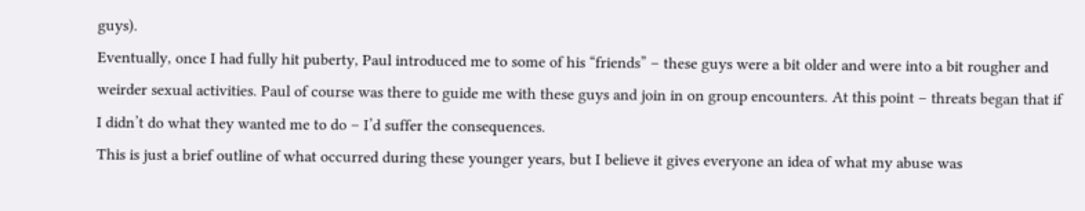guys).
Eventually, once I had fully hit puberty, Paul introduced me to some of his “friends” – these guys were a bit older and were into a bit rougher and weirder sexual activities. Paul of course was there to guide me with these guys and join in on group encounters. At this point – threats began that if I didn’t do what they wanted me to do – I’d suffer the consequences.
This is just a brief outline of what occurred during these younger years, but I believe it gives everyone an idea of what my abuse was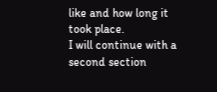like and how long it took place.
I will continue with a second section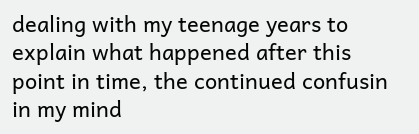dealing with my teenage years to explain what happened after this point in time, the continued confusin in my mind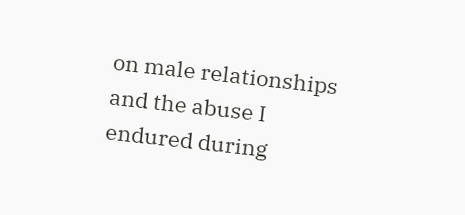on male relationships and the abuse I endured during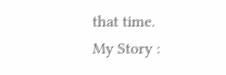that time.
My Story :